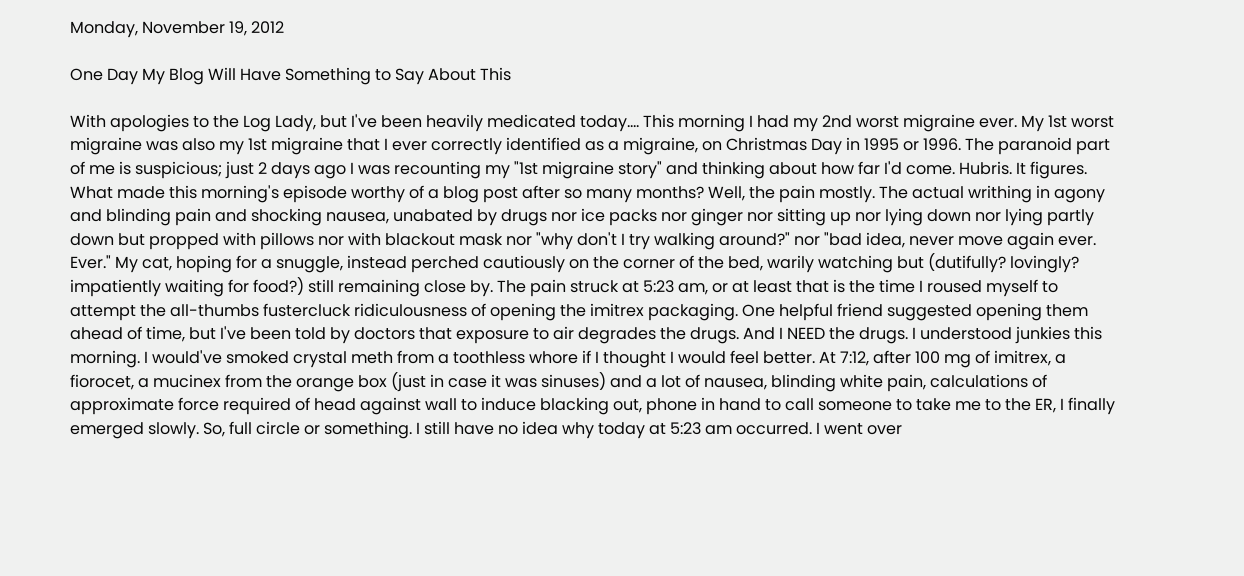Monday, November 19, 2012

One Day My Blog Will Have Something to Say About This

With apologies to the Log Lady, but I've been heavily medicated today.... This morning I had my 2nd worst migraine ever. My 1st worst migraine was also my 1st migraine that I ever correctly identified as a migraine, on Christmas Day in 1995 or 1996. The paranoid part of me is suspicious; just 2 days ago I was recounting my "1st migraine story" and thinking about how far I'd come. Hubris. It figures. What made this morning's episode worthy of a blog post after so many months? Well, the pain mostly. The actual writhing in agony and blinding pain and shocking nausea, unabated by drugs nor ice packs nor ginger nor sitting up nor lying down nor lying partly down but propped with pillows nor with blackout mask nor "why don't I try walking around?" nor "bad idea, never move again ever. Ever." My cat, hoping for a snuggle, instead perched cautiously on the corner of the bed, warily watching but (dutifully? lovingly? impatiently waiting for food?) still remaining close by. The pain struck at 5:23 am, or at least that is the time I roused myself to attempt the all-thumbs fustercluck ridiculousness of opening the imitrex packaging. One helpful friend suggested opening them ahead of time, but I've been told by doctors that exposure to air degrades the drugs. And I NEED the drugs. I understood junkies this morning. I would've smoked crystal meth from a toothless whore if I thought I would feel better. At 7:12, after 100 mg of imitrex, a fiorocet, a mucinex from the orange box (just in case it was sinuses) and a lot of nausea, blinding white pain, calculations of approximate force required of head against wall to induce blacking out, phone in hand to call someone to take me to the ER, I finally emerged slowly. So, full circle or something. I still have no idea why today at 5:23 am occurred. I went over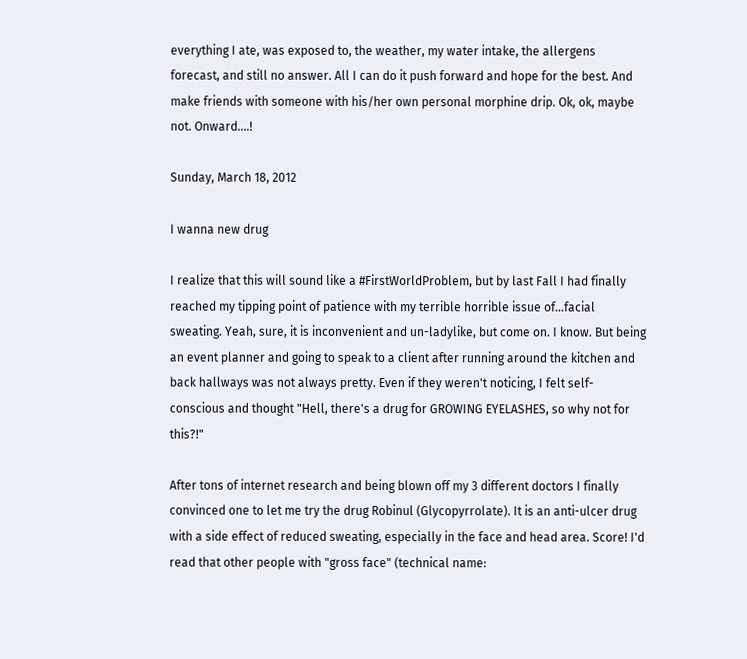everything I ate, was exposed to, the weather, my water intake, the allergens forecast, and still no answer. All I can do it push forward and hope for the best. And make friends with someone with his/her own personal morphine drip. Ok, ok, maybe not. Onward....!

Sunday, March 18, 2012

I wanna new drug

I realize that this will sound like a #FirstWorldProblem, but by last Fall I had finally reached my tipping point of patience with my terrible horrible issue of...facial sweating. Yeah, sure, it is inconvenient and un-ladylike, but come on. I know. But being an event planner and going to speak to a client after running around the kitchen and back hallways was not always pretty. Even if they weren't noticing, I felt self-conscious and thought "Hell, there's a drug for GROWING EYELASHES, so why not for this?!"

After tons of internet research and being blown off my 3 different doctors I finally convinced one to let me try the drug Robinul (Glycopyrrolate). It is an anti-ulcer drug with a side effect of reduced sweating, especially in the face and head area. Score! I'd read that other people with "gross face" (technical name: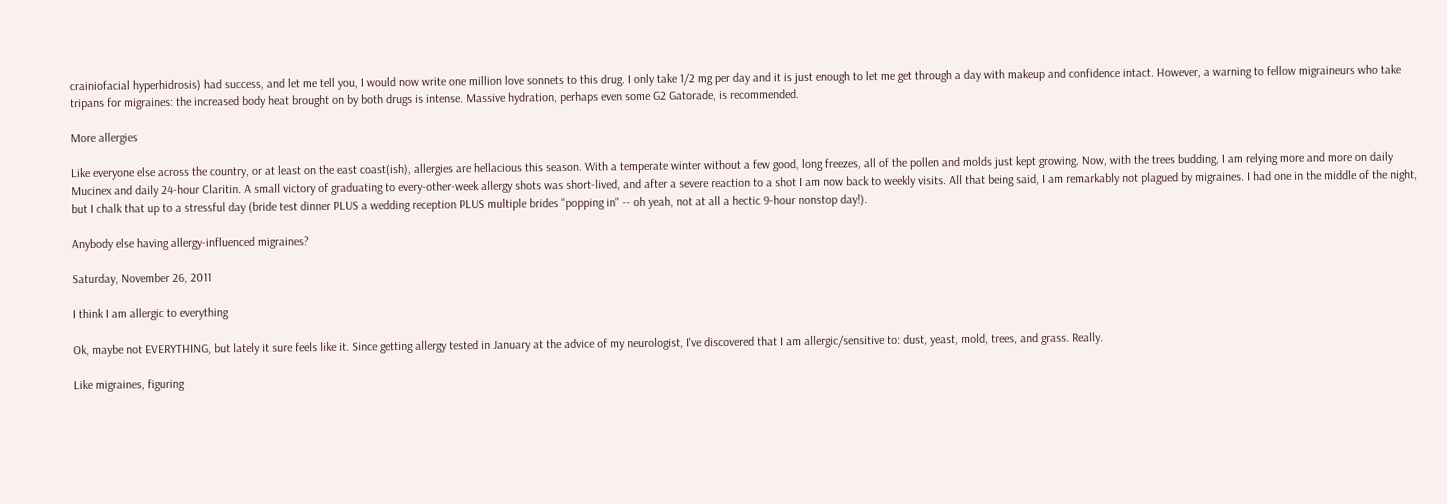crainiofacial hyperhidrosis) had success, and let me tell you, I would now write one million love sonnets to this drug. I only take 1/2 mg per day and it is just enough to let me get through a day with makeup and confidence intact. However, a warning to fellow migraineurs who take tripans for migraines: the increased body heat brought on by both drugs is intense. Massive hydration, perhaps even some G2 Gatorade, is recommended.

More allergies

Like everyone else across the country, or at least on the east coast(ish), allergies are hellacious this season. With a temperate winter without a few good, long freezes, all of the pollen and molds just kept growing. Now, with the trees budding, I am relying more and more on daily Mucinex and daily 24-hour Claritin. A small victory of graduating to every-other-week allergy shots was short-lived, and after a severe reaction to a shot I am now back to weekly visits. All that being said, I am remarkably not plagued by migraines. I had one in the middle of the night, but I chalk that up to a stressful day (bride test dinner PLUS a wedding reception PLUS multiple brides "popping in" -- oh yeah, not at all a hectic 9-hour nonstop day!).

Anybody else having allergy-influenced migraines?

Saturday, November 26, 2011

I think I am allergic to everything

Ok, maybe not EVERYTHING, but lately it sure feels like it. Since getting allergy tested in January at the advice of my neurologist, I've discovered that I am allergic/sensitive to: dust, yeast, mold, trees, and grass. Really.

Like migraines, figuring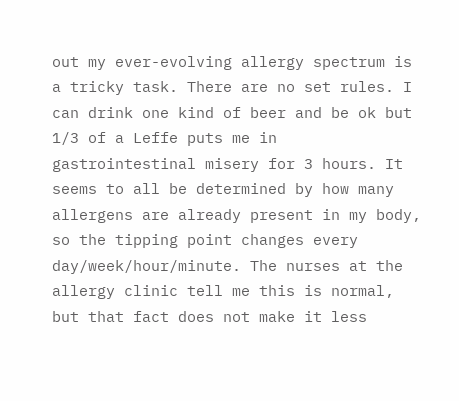out my ever-evolving allergy spectrum is a tricky task. There are no set rules. I can drink one kind of beer and be ok but 1/3 of a Leffe puts me in gastrointestinal misery for 3 hours. It seems to all be determined by how many allergens are already present in my body, so the tipping point changes every day/week/hour/minute. The nurses at the allergy clinic tell me this is normal, but that fact does not make it less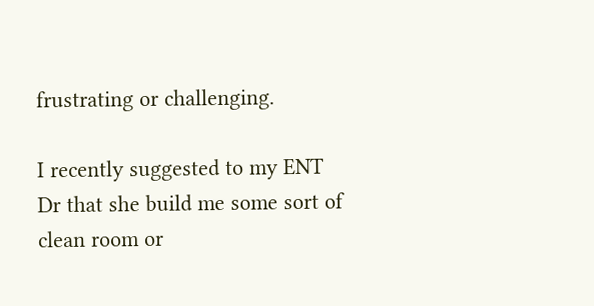frustrating or challenging.

I recently suggested to my ENT Dr that she build me some sort of clean room or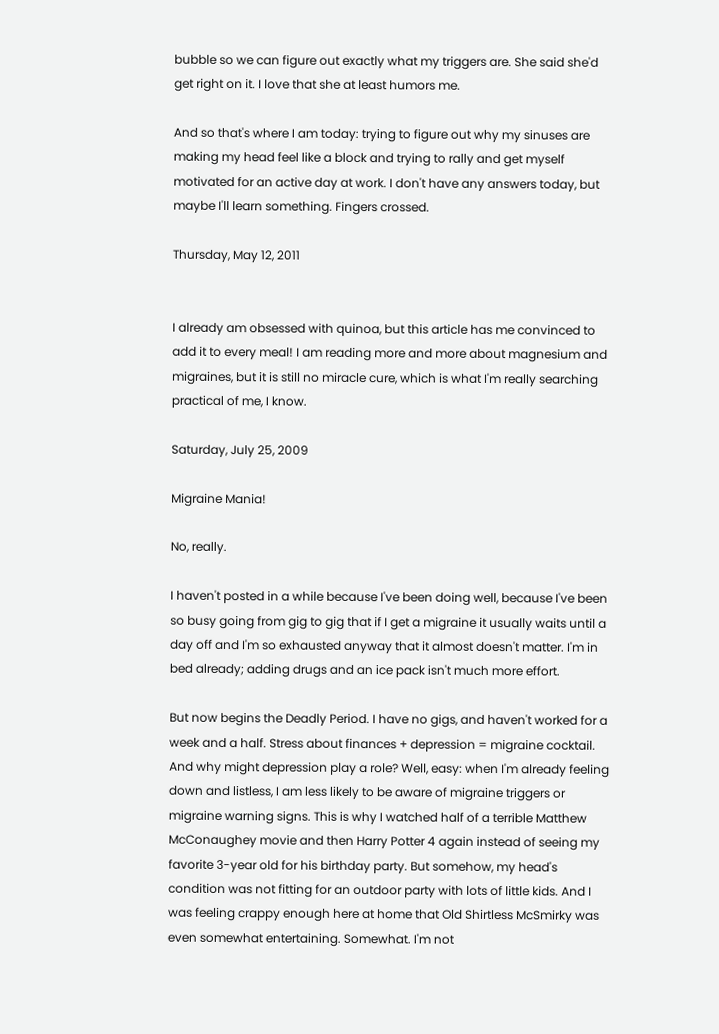bubble so we can figure out exactly what my triggers are. She said she'd get right on it. I love that she at least humors me.

And so that's where I am today: trying to figure out why my sinuses are making my head feel like a block and trying to rally and get myself motivated for an active day at work. I don't have any answers today, but maybe I'll learn something. Fingers crossed.

Thursday, May 12, 2011


I already am obsessed with quinoa, but this article has me convinced to add it to every meal! I am reading more and more about magnesium and migraines, but it is still no miracle cure, which is what I'm really searching practical of me, I know.

Saturday, July 25, 2009

Migraine Mania!

No, really.

I haven't posted in a while because I've been doing well, because I've been so busy going from gig to gig that if I get a migraine it usually waits until a day off and I'm so exhausted anyway that it almost doesn't matter. I'm in bed already; adding drugs and an ice pack isn't much more effort.

But now begins the Deadly Period. I have no gigs, and haven't worked for a week and a half. Stress about finances + depression = migraine cocktail. And why might depression play a role? Well, easy: when I'm already feeling down and listless, I am less likely to be aware of migraine triggers or migraine warning signs. This is why I watched half of a terrible Matthew McConaughey movie and then Harry Potter 4 again instead of seeing my favorite 3-year old for his birthday party. But somehow, my head's condition was not fitting for an outdoor party with lots of little kids. And I was feeling crappy enough here at home that Old Shirtless McSmirky was even somewhat entertaining. Somewhat. I'm not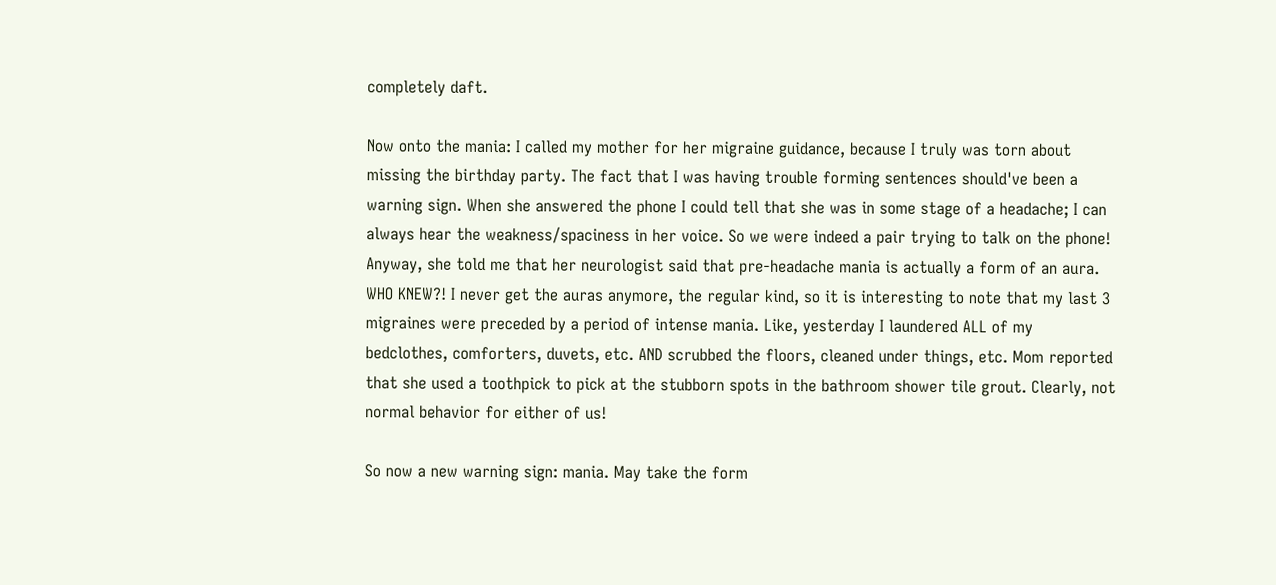completely daft.

Now onto the mania: I called my mother for her migraine guidance, because I truly was torn about missing the birthday party. The fact that I was having trouble forming sentences should've been a warning sign. When she answered the phone I could tell that she was in some stage of a headache; I can always hear the weakness/spaciness in her voice. So we were indeed a pair trying to talk on the phone! Anyway, she told me that her neurologist said that pre-headache mania is actually a form of an aura. WHO KNEW?! I never get the auras anymore, the regular kind, so it is interesting to note that my last 3 migraines were preceded by a period of intense mania. Like, yesterday I laundered ALL of my bedclothes, comforters, duvets, etc. AND scrubbed the floors, cleaned under things, etc. Mom reported that she used a toothpick to pick at the stubborn spots in the bathroom shower tile grout. Clearly, not normal behavior for either of us!

So now a new warning sign: mania. May take the form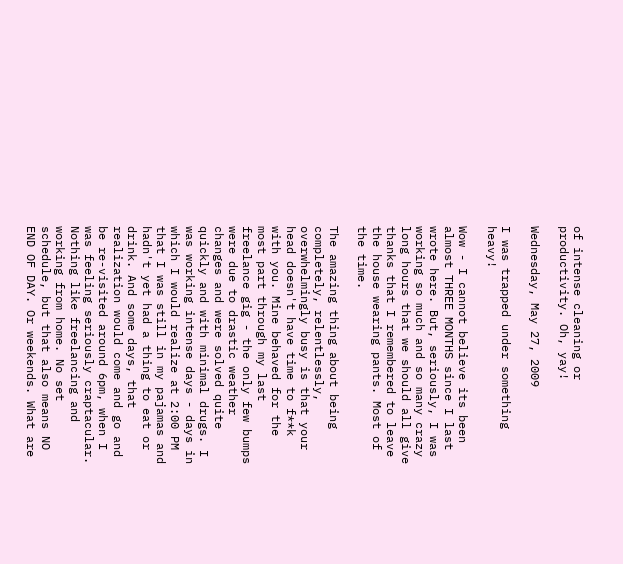of intense cleaning or productivity. Oh, yay!

Wednesday, May 27, 2009

I was trapped under something heavy!

Wow - I cannot believe its been almost THREE MONTHS since I last wrote here. But, seriously, I was working so much and so many crazy long hours that we should all give thanks that I remembered to leave the house wearing pants. Most of the time.

The amazing thing about being completely, relentlessly, overwhelmingly busy is that your head doesn't have time to f**k with you. Mine behaved for the most part through my last freelance gig - the only few bumps were due to drastic weather changes and were solved quite quickly and with minimal drugs. I was working intense days - days in which I would realize at 2:00 PM that I was still in my pajamas and hadn't yet had a thing to eat or drink. And some days, that realization would come and go and be re-visited around 6pm, when I was feeling seriously craptacular. Nothing like freelancing and working from home. No set schedule, but that also means NO END OF DAY. Or weekends. What are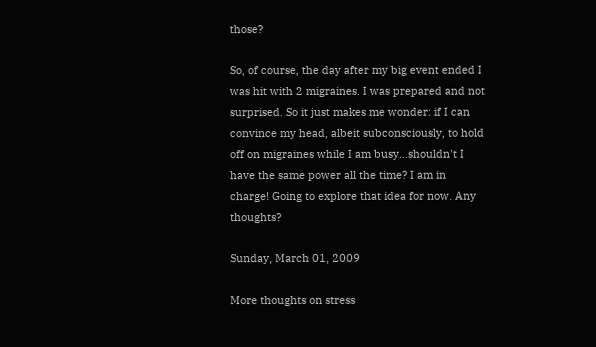those?

So, of course, the day after my big event ended I was hit with 2 migraines. I was prepared and not surprised. So it just makes me wonder: if I can convince my head, albeit subconsciously, to hold off on migraines while I am busy...shouldn't I have the same power all the time? I am in charge! Going to explore that idea for now. Any thoughts?

Sunday, March 01, 2009

More thoughts on stress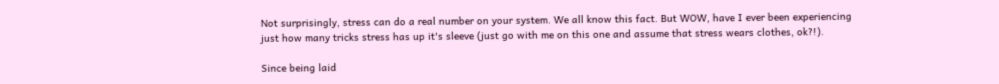Not surprisingly, stress can do a real number on your system. We all know this fact. But WOW, have I ever been experiencing just how many tricks stress has up it's sleeve (just go with me on this one and assume that stress wears clothes, ok?!).

Since being laid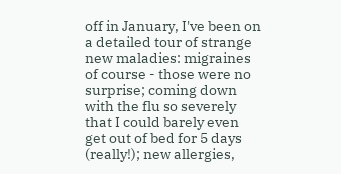off in January, I've been on a detailed tour of strange new maladies: migraines of course - those were no surprise; coming down with the flu so severely that I could barely even get out of bed for 5 days (really!); new allergies,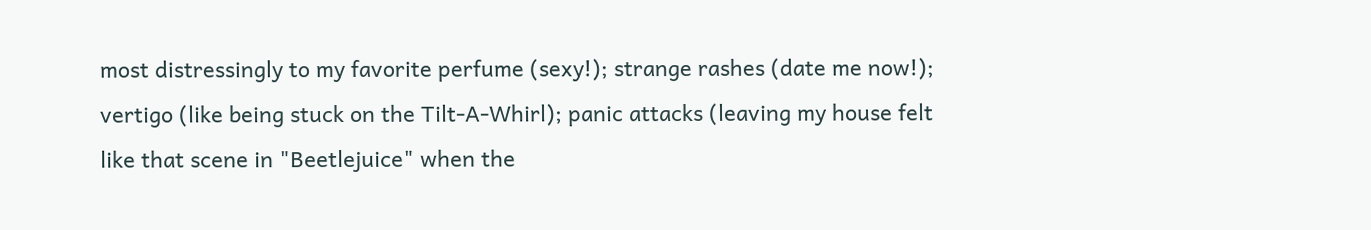most distressingly to my favorite perfume (sexy!); strange rashes (date me now!); vertigo (like being stuck on the Tilt-A-Whirl); panic attacks (leaving my house felt like that scene in "Beetlejuice" when the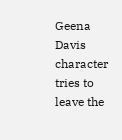Geena Davis character tries to leave the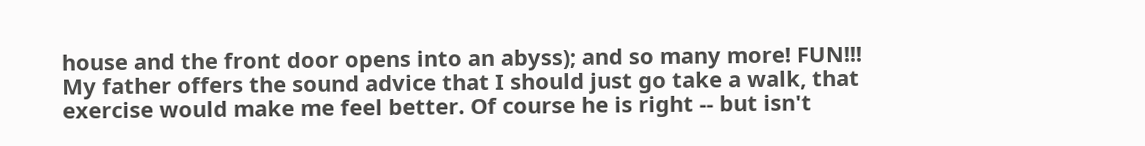house and the front door opens into an abyss); and so many more! FUN!!! My father offers the sound advice that I should just go take a walk, that exercise would make me feel better. Of course he is right -- but isn't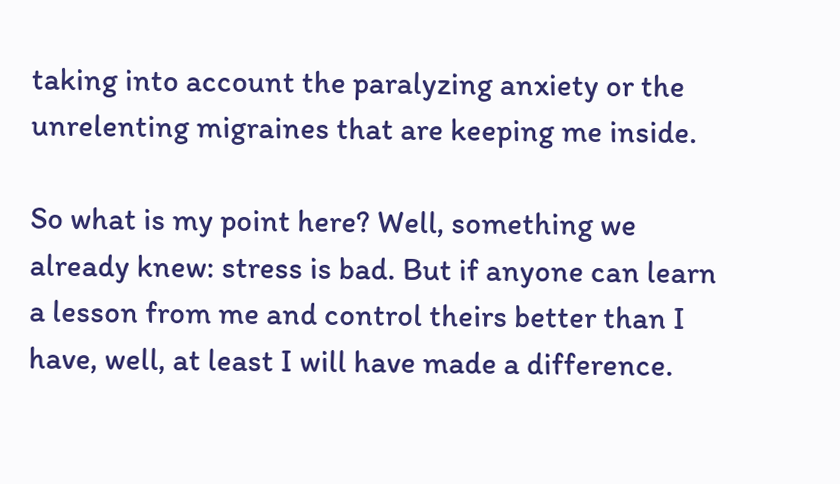taking into account the paralyzing anxiety or the unrelenting migraines that are keeping me inside.

So what is my point here? Well, something we already knew: stress is bad. But if anyone can learn a lesson from me and control theirs better than I have, well, at least I will have made a difference.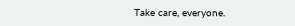Take care, everyone.